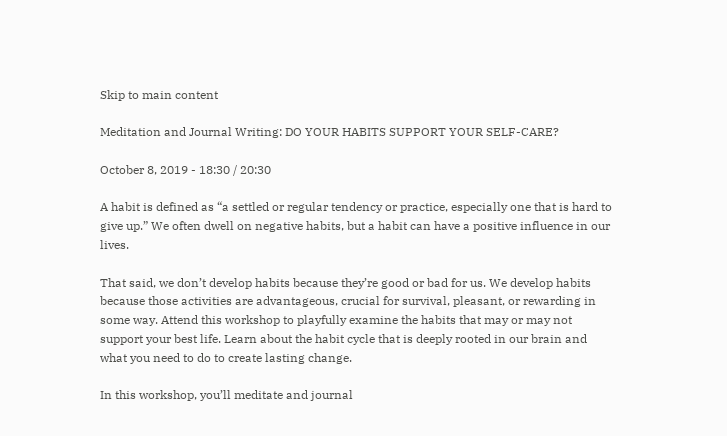Skip to main content

Meditation and Journal Writing: DO YOUR HABITS SUPPORT YOUR SELF-CARE?

October 8, 2019 - 18:30 / 20:30

A habit is defined as “a settled or regular tendency or practice, especially one that is hard to give up.” We often dwell on negative habits, but a habit can have a positive influence in our lives.

That said, we don’t develop habits because they’re good or bad for us. We develop habits because those activities are advantageous, crucial for survival, pleasant, or rewarding in some way. Attend this workshop to playfully examine the habits that may or may not support your best life. Learn about the habit cycle that is deeply rooted in our brain and what you need to do to create lasting change.

In this workshop, you’ll meditate and journal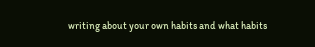writing about your own habits and what habits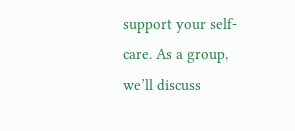support your self-care. As a group, we’ll discuss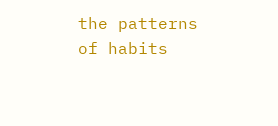the patterns of habits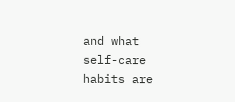and what self-care habits are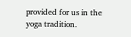provided for us in the yoga tradition.